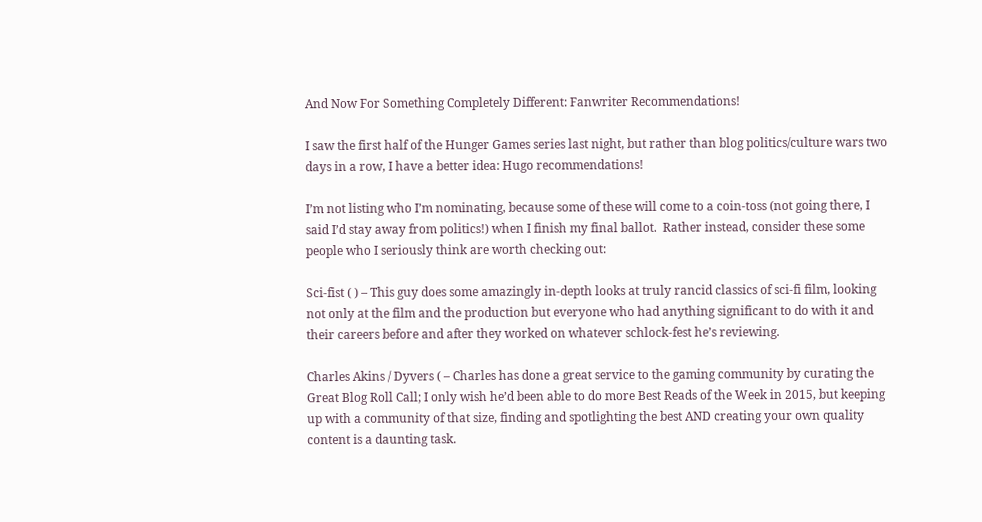And Now For Something Completely Different: Fanwriter Recommendations!

I saw the first half of the Hunger Games series last night, but rather than blog politics/culture wars two days in a row, I have a better idea: Hugo recommendations!

I’m not listing who I’m nominating, because some of these will come to a coin-toss (not going there, I said I’d stay away from politics!) when I finish my final ballot.  Rather instead, consider these some people who I seriously think are worth checking out:

Sci-fist ( ) – This guy does some amazingly in-depth looks at truly rancid classics of sci-fi film, looking not only at the film and the production but everyone who had anything significant to do with it and their careers before and after they worked on whatever schlock-fest he’s reviewing.

Charles Akins / Dyvers ( – Charles has done a great service to the gaming community by curating the Great Blog Roll Call; I only wish he’d been able to do more Best Reads of the Week in 2015, but keeping up with a community of that size, finding and spotlighting the best AND creating your own quality content is a daunting task.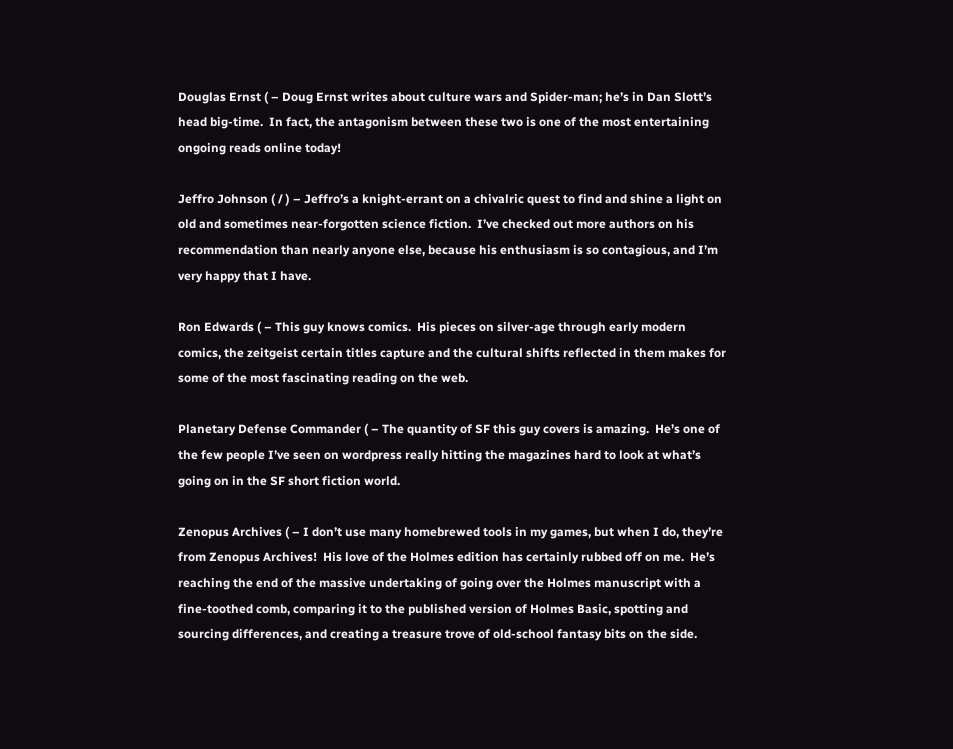Douglas Ernst ( – Doug Ernst writes about culture wars and Spider-man; he’s in Dan Slott’s head big-time.  In fact, the antagonism between these two is one of the most entertaining ongoing reads online today!

Jeffro Johnson ( / ) – Jeffro’s a knight-errant on a chivalric quest to find and shine a light on old and sometimes near-forgotten science fiction.  I’ve checked out more authors on his recommendation than nearly anyone else, because his enthusiasm is so contagious, and I’m very happy that I have.

Ron Edwards ( – This guy knows comics.  His pieces on silver-age through early modern comics, the zeitgeist certain titles capture and the cultural shifts reflected in them makes for some of the most fascinating reading on the web.

Planetary Defense Commander ( – The quantity of SF this guy covers is amazing.  He’s one of the few people I’ve seen on wordpress really hitting the magazines hard to look at what’s going on in the SF short fiction world.

Zenopus Archives ( – I don’t use many homebrewed tools in my games, but when I do, they’re from Zenopus Archives!  His love of the Holmes edition has certainly rubbed off on me.  He’s reaching the end of the massive undertaking of going over the Holmes manuscript with a fine-toothed comb, comparing it to the published version of Holmes Basic, spotting and sourcing differences, and creating a treasure trove of old-school fantasy bits on the side.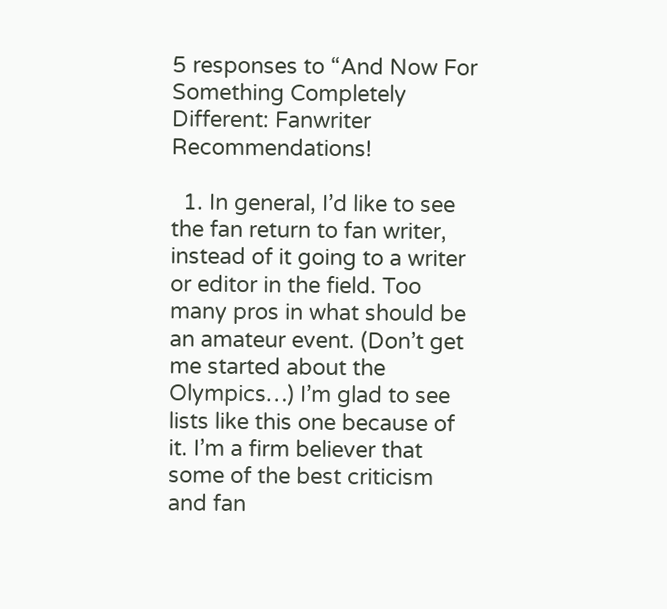5 responses to “And Now For Something Completely Different: Fanwriter Recommendations!

  1. In general, I’d like to see the fan return to fan writer, instead of it going to a writer or editor in the field. Too many pros in what should be an amateur event. (Don’t get me started about the Olympics…) I’m glad to see lists like this one because of it. I’m a firm believer that some of the best criticism and fan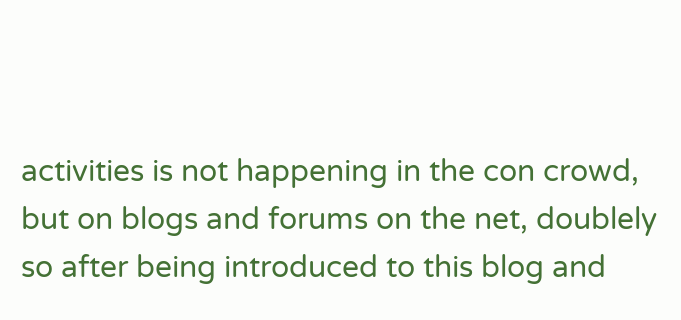activities is not happening in the con crowd, but on blogs and forums on the net, doublely so after being introduced to this blog and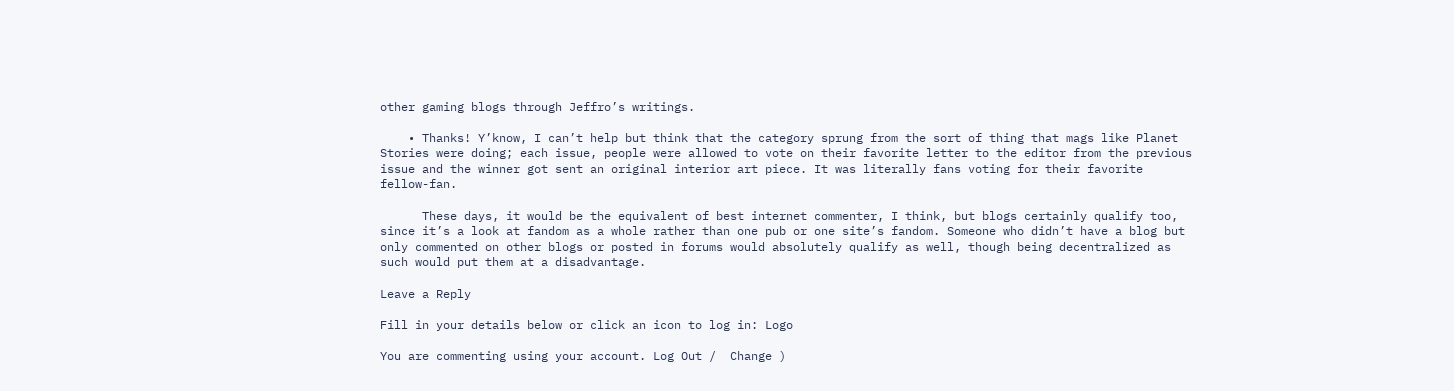other gaming blogs through Jeffro’s writings.

    • Thanks! Y’know, I can’t help but think that the category sprung from the sort of thing that mags like Planet Stories were doing; each issue, people were allowed to vote on their favorite letter to the editor from the previous issue and the winner got sent an original interior art piece. It was literally fans voting for their favorite fellow-fan.

      These days, it would be the equivalent of best internet commenter, I think, but blogs certainly qualify too, since it’s a look at fandom as a whole rather than one pub or one site’s fandom. Someone who didn’t have a blog but only commented on other blogs or posted in forums would absolutely qualify as well, though being decentralized as such would put them at a disadvantage.

Leave a Reply

Fill in your details below or click an icon to log in: Logo

You are commenting using your account. Log Out /  Change )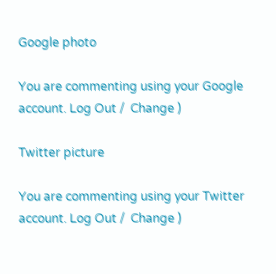Google photo

You are commenting using your Google account. Log Out /  Change )

Twitter picture

You are commenting using your Twitter account. Log Out /  Change )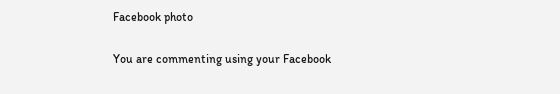Facebook photo

You are commenting using your Facebook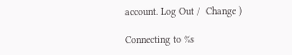account. Log Out /  Change )

Connecting to %s